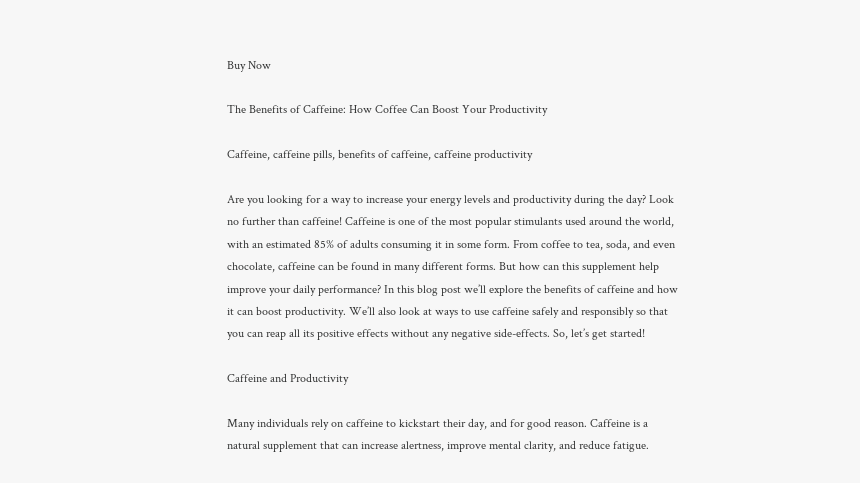Buy Now

The Benefits of Caffeine: How Coffee Can Boost Your Productivity

Caffeine, caffeine pills, benefits of caffeine, caffeine productivity

Are you looking for a way to increase your energy levels and productivity during the day? Look no further than caffeine! Caffeine is one of the most popular stimulants used around the world, with an estimated 85% of adults consuming it in some form. From coffee to tea, soda, and even chocolate, caffeine can be found in many different forms. But how can this supplement help improve your daily performance? In this blog post we’ll explore the benefits of caffeine and how it can boost productivity. We’ll also look at ways to use caffeine safely and responsibly so that you can reap all its positive effects without any negative side-effects. So, let’s get started!

Caffeine and Productivity

Many individuals rely on caffeine to kickstart their day, and for good reason. Caffeine is a natural supplement that can increase alertness, improve mental clarity, and reduce fatigue.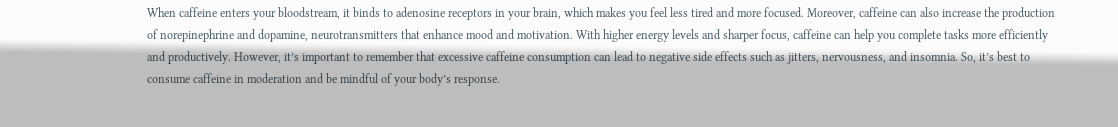When caffeine enters your bloodstream, it binds to adenosine receptors in your brain, which makes you feel less tired and more focused. Moreover, caffeine can also increase the production of norepinephrine and dopamine, neurotransmitters that enhance mood and motivation. With higher energy levels and sharper focus, caffeine can help you complete tasks more efficiently and productively. However, it’s important to remember that excessive caffeine consumption can lead to negative side effects such as jitters, nervousness, and insomnia. So, it’s best to consume caffeine in moderation and be mindful of your body’s response.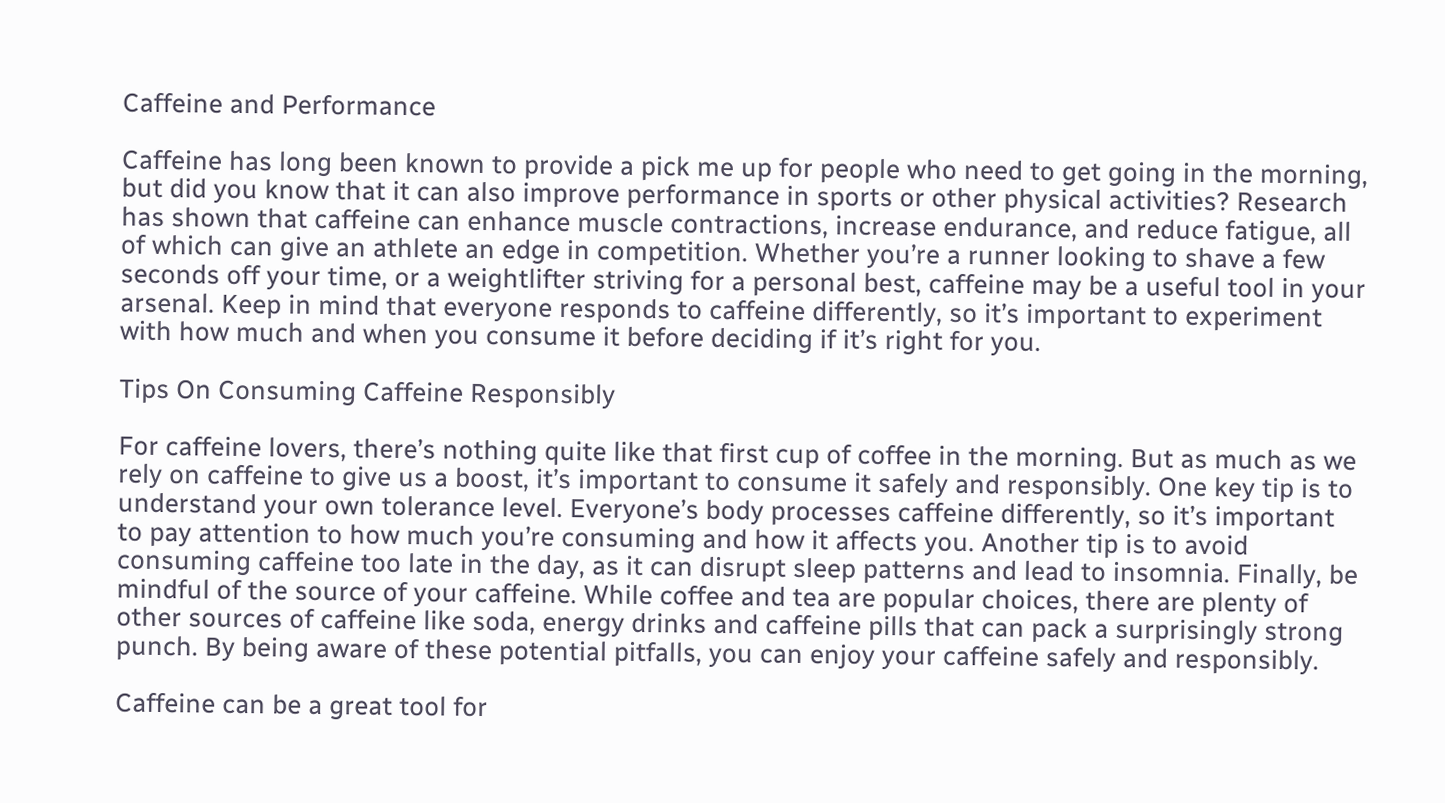Caffeine and Performance

Caffeine has long been known to provide a pick me up for people who need to get going in the morning, but did you know that it can also improve performance in sports or other physical activities? Research has shown that caffeine can enhance muscle contractions, increase endurance, and reduce fatigue, all of which can give an athlete an edge in competition. Whether you’re a runner looking to shave a few seconds off your time, or a weightlifter striving for a personal best, caffeine may be a useful tool in your arsenal. Keep in mind that everyone responds to caffeine differently, so it’s important to experiment with how much and when you consume it before deciding if it’s right for you.

Tips On Consuming Caffeine Responsibly

For caffeine lovers, there’s nothing quite like that first cup of coffee in the morning. But as much as we rely on caffeine to give us a boost, it’s important to consume it safely and responsibly. One key tip is to understand your own tolerance level. Everyone’s body processes caffeine differently, so it’s important to pay attention to how much you’re consuming and how it affects you. Another tip is to avoid consuming caffeine too late in the day, as it can disrupt sleep patterns and lead to insomnia. Finally, be mindful of the source of your caffeine. While coffee and tea are popular choices, there are plenty of other sources of caffeine like soda, energy drinks and caffeine pills that can pack a surprisingly strong punch. By being aware of these potential pitfalls, you can enjoy your caffeine safely and responsibly.

Caffeine can be a great tool for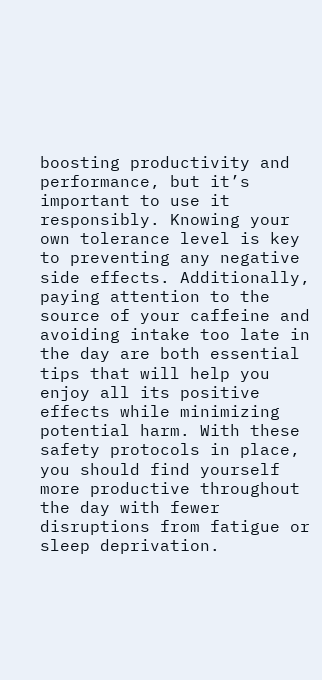boosting productivity and performance, but it’s important to use it responsibly. Knowing your own tolerance level is key to preventing any negative side effects. Additionally, paying attention to the source of your caffeine and avoiding intake too late in the day are both essential tips that will help you enjoy all its positive effects while minimizing potential harm. With these safety protocols in place, you should find yourself more productive throughout the day with fewer disruptions from fatigue or sleep deprivation.